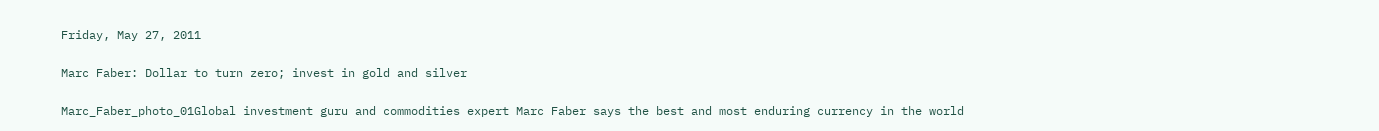Friday, May 27, 2011

Marc Faber: Dollar to turn zero; invest in gold and silver

Marc_Faber_photo_01Global investment guru and commodities expert Marc Faber says the best and most enduring currency in the world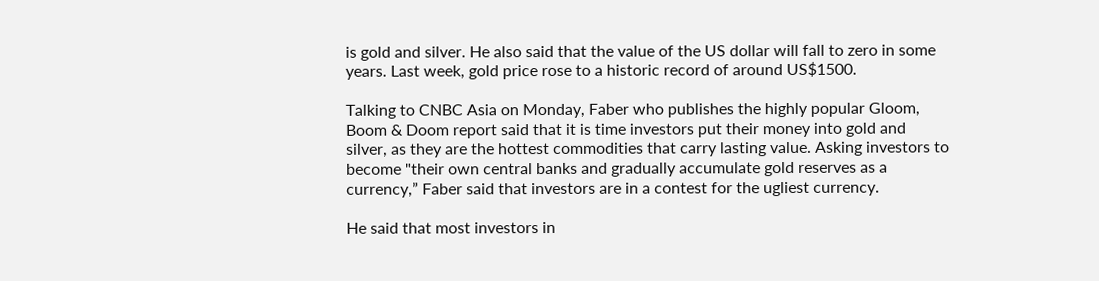is gold and silver. He also said that the value of the US dollar will fall to zero in some years. Last week, gold price rose to a historic record of around US$1500.

Talking to CNBC Asia on Monday, Faber who publishes the highly popular Gloom, Boom & Doom report said that it is time investors put their money into gold and silver, as they are the hottest commodities that carry lasting value. Asking investors to become "their own central banks and gradually accumulate gold reserves as a currency,” Faber said that investors are in a contest for the ugliest currency.

He said that most investors in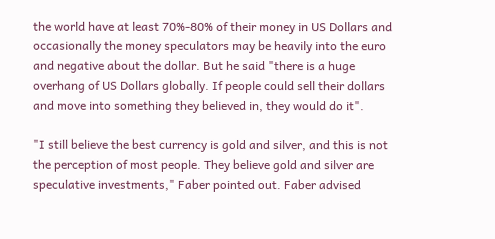the world have at least 70%-80% of their money in US Dollars and occasionally the money speculators may be heavily into the euro and negative about the dollar. But he said "there is a huge overhang of US Dollars globally. If people could sell their dollars and move into something they believed in, they would do it".

"I still believe the best currency is gold and silver, and this is not the perception of most people. They believe gold and silver are speculative investments," Faber pointed out. Faber advised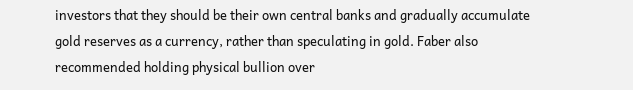investors that they should be their own central banks and gradually accumulate gold reserves as a currency, rather than speculating in gold. Faber also recommended holding physical bullion over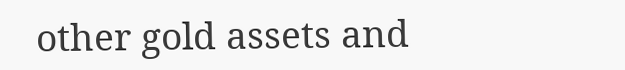other gold assets and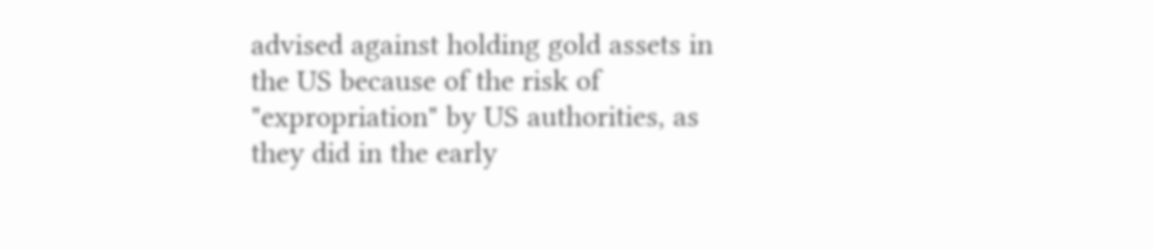advised against holding gold assets in the US because of the risk of "expropriation" by US authorities, as they did in the early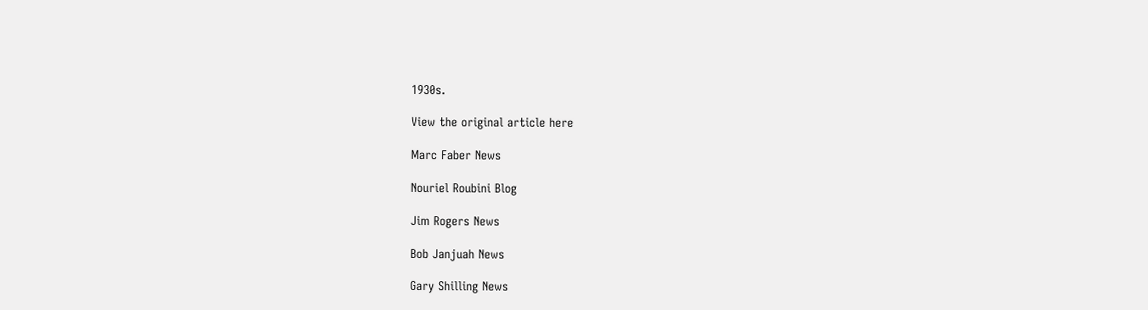1930s.

View the original article here

Marc Faber News

Nouriel Roubini Blog

Jim Rogers News

Bob Janjuah News

Gary Shilling News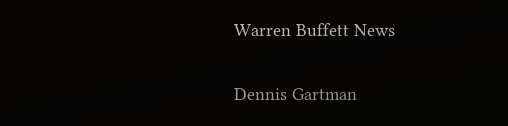Warren Buffett News

Dennis Gartman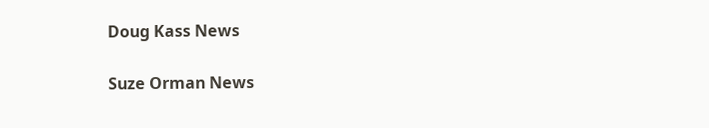Doug Kass News

Suze Orman News